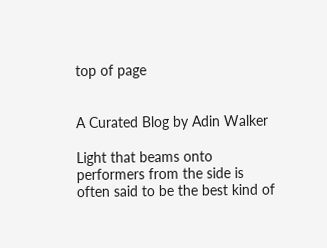top of page


A Curated Blog by Adin Walker

Light that beams onto performers from the side is often said to be the best kind of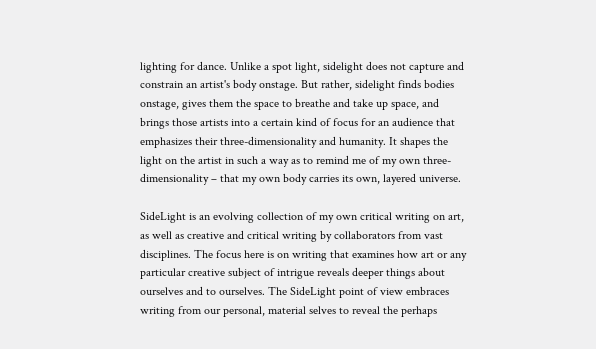lighting for dance. Unlike a spot light, sidelight does not capture and constrain an artist's body onstage. But rather, sidelight finds bodies onstage, gives them the space to breathe and take up space, and brings those artists into a certain kind of focus for an audience that emphasizes their three-dimensionality and humanity. It shapes the light on the artist in such a way as to remind me of my own three-dimensionality – that my own body carries its own, layered universe.

SideLight is an evolving collection of my own critical writing on art, as well as creative and critical writing by collaborators from vast disciplines. The focus here is on writing that examines how art or any particular creative subject of intrigue reveals deeper things about ourselves and to ourselves. The SideLight point of view embraces writing from our personal, material selves to reveal the perhaps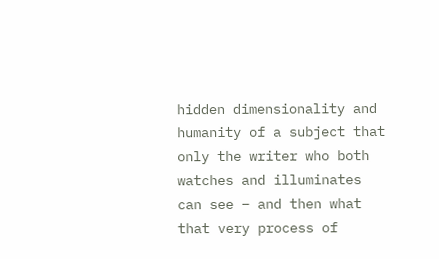hidden dimensionality and humanity of a subject that only the writer who both watches and illuminates can see – and then what that very process of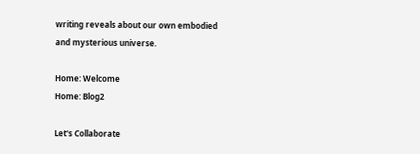writing reveals about our own embodied and mysterious universe.

Home: Welcome
Home: Blog2

Let's Collaborate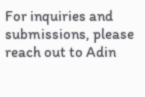For inquiries and submissions, please reach out to Adin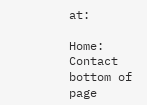at:

Home: Contact
bottom of page